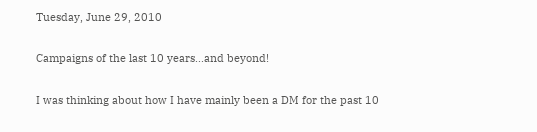Tuesday, June 29, 2010

Campaigns of the last 10 years...and beyond!

I was thinking about how I have mainly been a DM for the past 10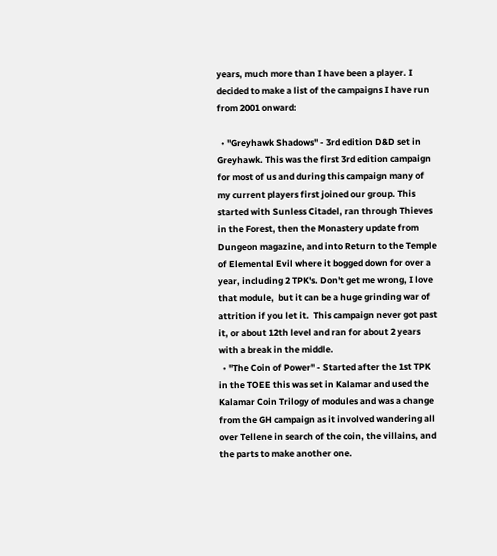years, much more than I have been a player. I decided to make a list of the campaigns I have run from 2001 onward:

  • "Greyhawk Shadows" - 3rd edition D&D set in Greyhawk. This was the first 3rd edition campaign for most of us and during this campaign many of my current players first joined our group. This started with Sunless Citadel, ran through Thieves in the Forest, then the Monastery update from Dungeon magazine, and into Return to the Temple of Elemental Evil where it bogged down for over a year, including 2 TPK's. Don't get me wrong, I love that module,  but it can be a huge grinding war of attrition if you let it.  This campaign never got past it, or about 12th level and ran for about 2 years with a break in the middle.
  • "The Coin of Power" - Started after the 1st TPK in the TOEE this was set in Kalamar and used the Kalamar Coin Trilogy of modules and was a change from the GH campaign as it involved wandering all over Tellene in search of the coin, the villains, and the parts to make another one.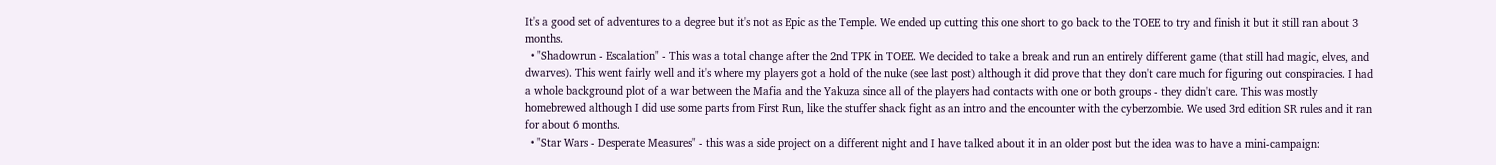It's a good set of adventures to a degree but it's not as Epic as the Temple. We ended up cutting this one short to go back to the TOEE to try and finish it but it still ran about 3 months.
  • "Shadowrun - Escalation" - This was a total change after the 2nd TPK in TOEE. We decided to take a break and run an entirely different game (that still had magic, elves, and dwarves). This went fairly well and it's where my players got a hold of the nuke (see last post) although it did prove that they don't care much for figuring out conspiracies. I had a whole background plot of a war between the Mafia and the Yakuza since all of the players had contacts with one or both groups - they didn't care. This was mostly homebrewed although I did use some parts from First Run, like the stuffer shack fight as an intro and the encounter with the cyberzombie. We used 3rd edition SR rules and it ran for about 6 months.
  • "Star Wars - Desperate Measures" - this was a side project on a different night and I have talked about it in an older post but the idea was to have a mini-campaign: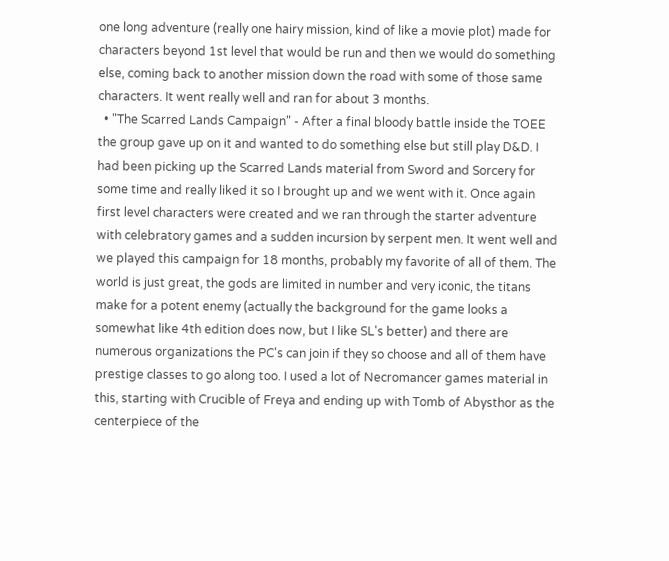one long adventure (really one hairy mission, kind of like a movie plot) made for characters beyond 1st level that would be run and then we would do something else, coming back to another mission down the road with some of those same characters. It went really well and ran for about 3 months.
  • "The Scarred Lands Campaign" - After a final bloody battle inside the TOEE the group gave up on it and wanted to do something else but still play D&D. I had been picking up the Scarred Lands material from Sword and Sorcery for some time and really liked it so I brought up and we went with it. Once again first level characters were created and we ran through the starter adventure with celebratory games and a sudden incursion by serpent men. It went well and we played this campaign for 18 months, probably my favorite of all of them. The world is just great, the gods are limited in number and very iconic, the titans make for a potent enemy (actually the background for the game looks a somewhat like 4th edition does now, but I like SL's better) and there are numerous organizations the PC's can join if they so choose and all of them have prestige classes to go along too. I used a lot of Necromancer games material in this, starting with Crucible of Freya and ending up with Tomb of Abysthor as the centerpiece of the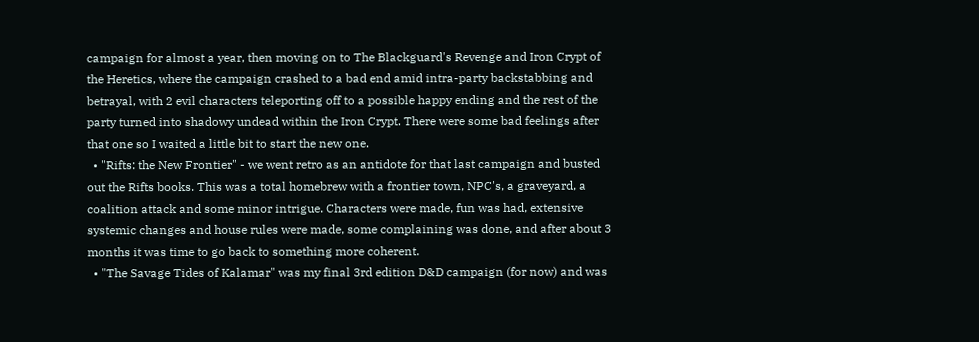campaign for almost a year, then moving on to The Blackguard's Revenge and Iron Crypt of the Heretics, where the campaign crashed to a bad end amid intra-party backstabbing and betrayal, with 2 evil characters teleporting off to a possible happy ending and the rest of the party turned into shadowy undead within the Iron Crypt. There were some bad feelings after that one so I waited a little bit to start the new one.
  • "Rifts: the New Frontier" - we went retro as an antidote for that last campaign and busted out the Rifts books. This was a total homebrew with a frontier town, NPC's, a graveyard, a coalition attack and some minor intrigue. Characters were made, fun was had, extensive systemic changes and house rules were made, some complaining was done, and after about 3 months it was time to go back to something more coherent.
  • "The Savage Tides of Kalamar" was my final 3rd edition D&D campaign (for now) and was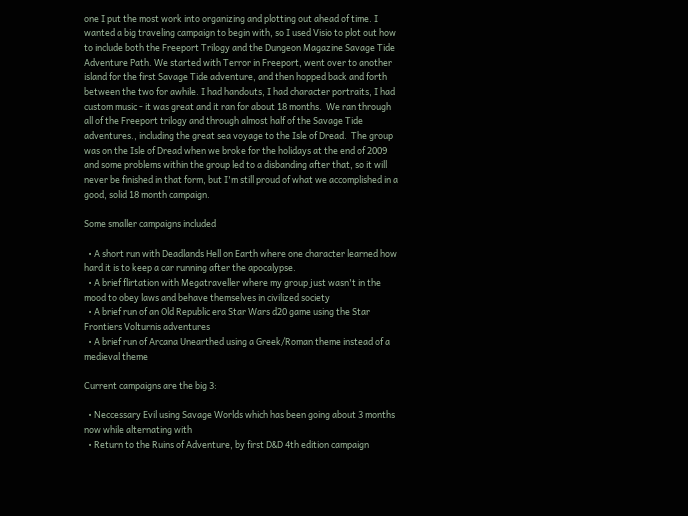one I put the most work into organizing and plotting out ahead of time. I wanted a big traveling campaign to begin with, so I used Visio to plot out how to include both the Freeport Trilogy and the Dungeon Magazine Savage Tide Adventure Path. We started with Terror in Freeport, went over to another island for the first Savage Tide adventure, and then hopped back and forth between the two for awhile. I had handouts, I had character portraits, I had custom music - it was great and it ran for about 18 months.  We ran through all of the Freeport trilogy and through almost half of the Savage Tide adventures., including the great sea voyage to the Isle of Dread.  The group was on the Isle of Dread when we broke for the holidays at the end of 2009 and some problems within the group led to a disbanding after that, so it will never be finished in that form, but I'm still proud of what we accomplished in a good, solid 18 month campaign.

Some smaller campaigns included

  • A short run with Deadlands Hell on Earth where one character learned how hard it is to keep a car running after the apocalypse.
  • A brief flirtation with Megatraveller where my group just wasn't in the mood to obey laws and behave themselves in civilized society
  • A brief run of an Old Republic era Star Wars d20 game using the Star Frontiers Volturnis adventures
  • A brief run of Arcana Unearthed using a Greek/Roman theme instead of a medieval theme

Current campaigns are the big 3:

  • Neccessary Evil using Savage Worlds which has been going about 3 months now while alternating with
  • Return to the Ruins of Adventure, by first D&D 4th edition campaign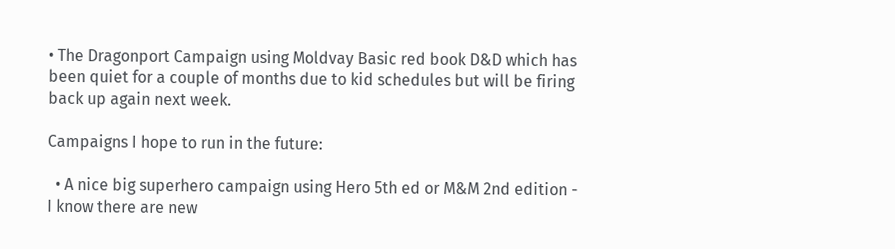• The Dragonport Campaign using Moldvay Basic red book D&D which has been quiet for a couple of months due to kid schedules but will be firing back up again next week.

Campaigns I hope to run in the future:

  • A nice big superhero campaign using Hero 5th ed or M&M 2nd edition - I know there are new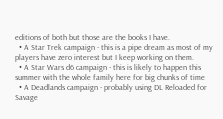editions of both but those are the books I have.
  • A Star Trek campaign - this is a pipe dream as most of my players have zero interest but I keep working on them.
  • A Star Wars d6 campaign - this is likely to happen this summer with the whole family here for big chunks of time
  • A Deadlands campaign - probably using DL Reloaded for Savage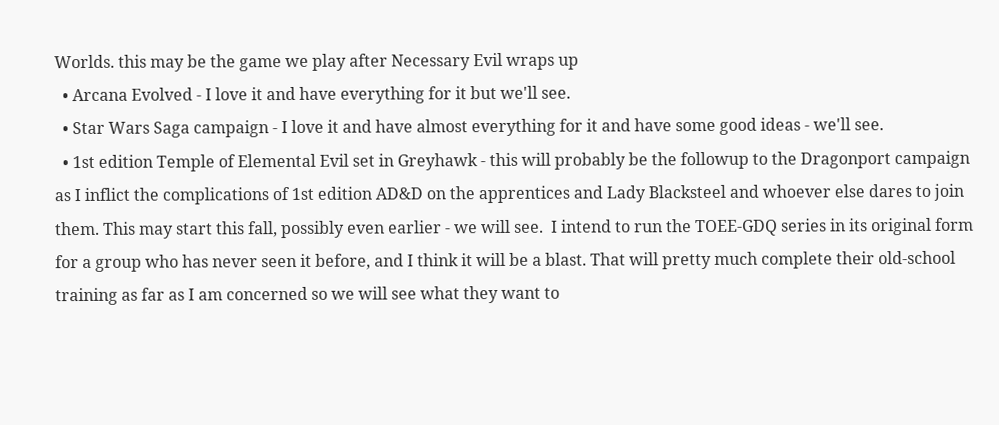Worlds. this may be the game we play after Necessary Evil wraps up
  • Arcana Evolved - I love it and have everything for it but we'll see.
  • Star Wars Saga campaign - I love it and have almost everything for it and have some good ideas - we'll see.
  • 1st edition Temple of Elemental Evil set in Greyhawk - this will probably be the followup to the Dragonport campaign as I inflict the complications of 1st edition AD&D on the apprentices and Lady Blacksteel and whoever else dares to join them. This may start this fall, possibly even earlier - we will see.  I intend to run the TOEE-GDQ series in its original form for a group who has never seen it before, and I think it will be a blast. That will pretty much complete their old-school training as far as I am concerned so we will see what they want to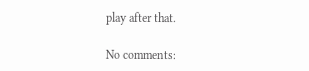play after that.

No comments: